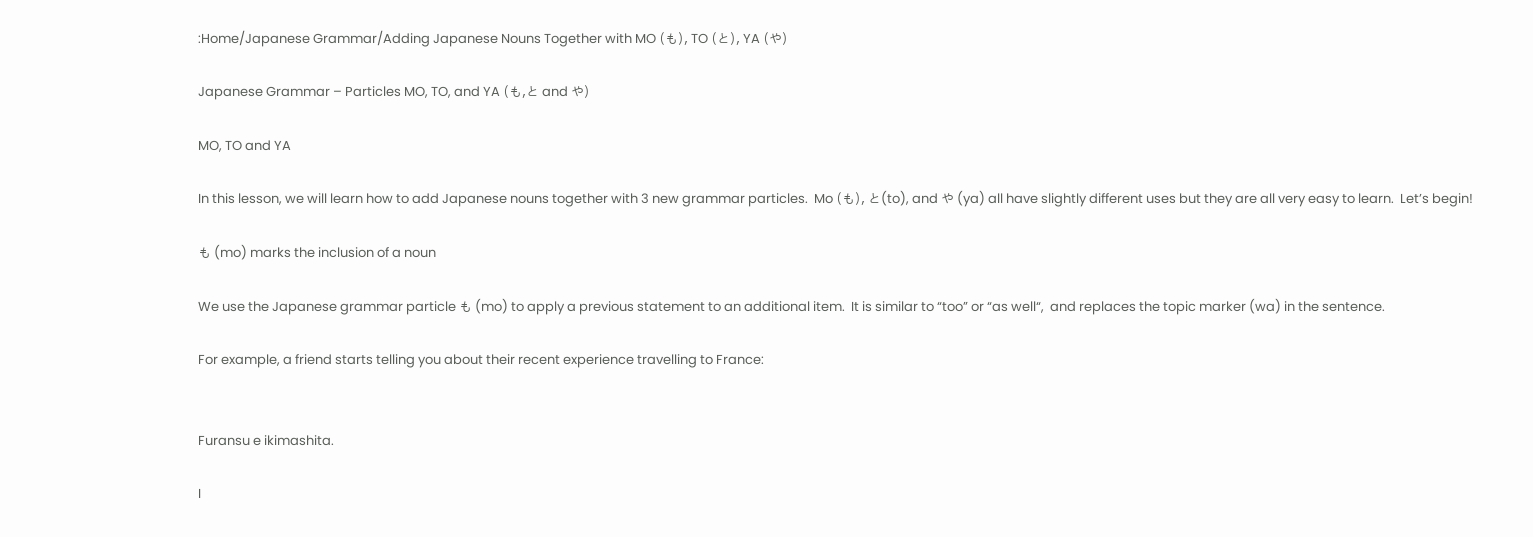:Home/Japanese Grammar/Adding Japanese Nouns Together with MO (も), TO (と), YA (や)

Japanese Grammar – Particles MO, TO, and YA (も,と and や)

MO, TO and YA

In this lesson, we will learn how to add Japanese nouns together with 3 new grammar particles.  Mo (も), と(to), and や (ya) all have slightly different uses but they are all very easy to learn.  Let’s begin!

も (mo) marks the inclusion of a noun

We use the Japanese grammar particle も (mo) to apply a previous statement to an additional item.  It is similar to “too” or “as well“,  and replaces the topic marker (wa) in the sentence.

For example, a friend starts telling you about their recent experience travelling to France:


Furansu e ikimashita.

I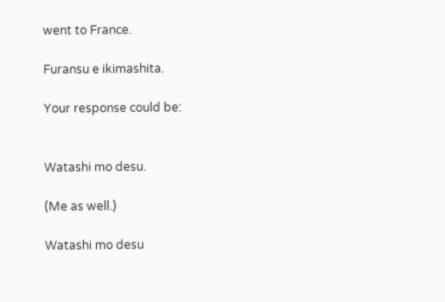went to France.

Furansu e ikimashita.

Your response could be:


Watashi mo desu.

(Me as well.)

Watashi mo desu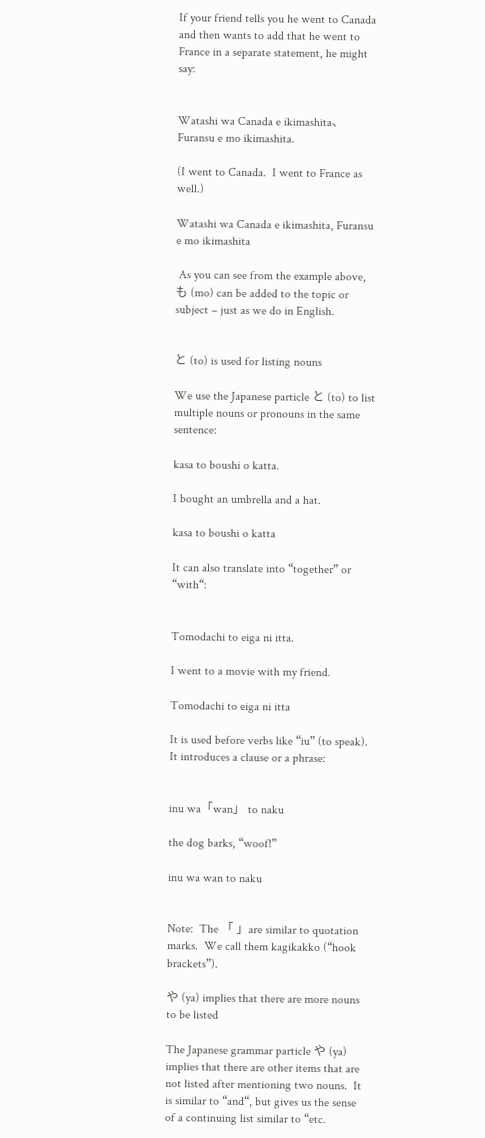If your friend tells you he went to Canada and then wants to add that he went to France in a separate statement, he might say:


Watashi wa Canada e ikimashita、 Furansu e mo ikimashita.

(I went to Canada.  I went to France as well.)

Watashi wa Canada e ikimashita, Furansu e mo ikimashita

 As you can see from the example above, も (mo) can be added to the topic or subject – just as we do in English.


と (to) is used for listing nouns

We use the Japanese particle と (to) to list multiple nouns or pronouns in the same sentence:

kasa to boushi o katta.

I bought an umbrella and a hat.

kasa to boushi o katta

It can also translate into “together” or “with“:


Tomodachi to eiga ni itta.

I went to a movie with my friend.

Tomodachi to eiga ni itta

It is used before verbs like “iu” (to speak).  It introduces a clause or a phrase:


inu wa「wan」 to naku

the dog barks, “woof!”

inu wa wan to naku


Note:  The 「 」are similar to quotation marks.  We call them kagikakko (“hook brackets”).

や (ya) implies that there are more nouns to be listed

The Japanese grammar particle や (ya) implies that there are other items that are not listed after mentioning two nouns.  It is similar to “and“, but gives us the sense of a continuing list similar to “etc.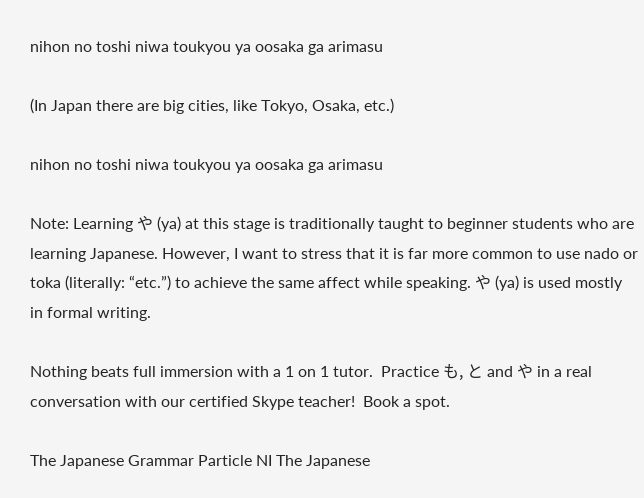nihon no toshi niwa toukyou ya oosaka ga arimasu

(In Japan there are big cities, like Tokyo, Osaka, etc.)

nihon no toshi niwa toukyou ya oosaka ga arimasu

Note: Learning や (ya) at this stage is traditionally taught to beginner students who are learning Japanese. However, I want to stress that it is far more common to use nado or toka (literally: “etc.”) to achieve the same affect while speaking. や (ya) is used mostly in formal writing.

Nothing beats full immersion with a 1 on 1 tutor.  Practice も, と and や in a real conversation with our certified Skype teacher!  Book a spot.

The Japanese Grammar Particle NI The Japanese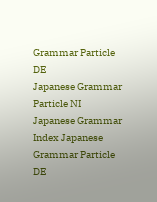Grammar Particle DE
Japanese Grammar Particle NI Japanese Grammar Index Japanese Grammar Particle DE